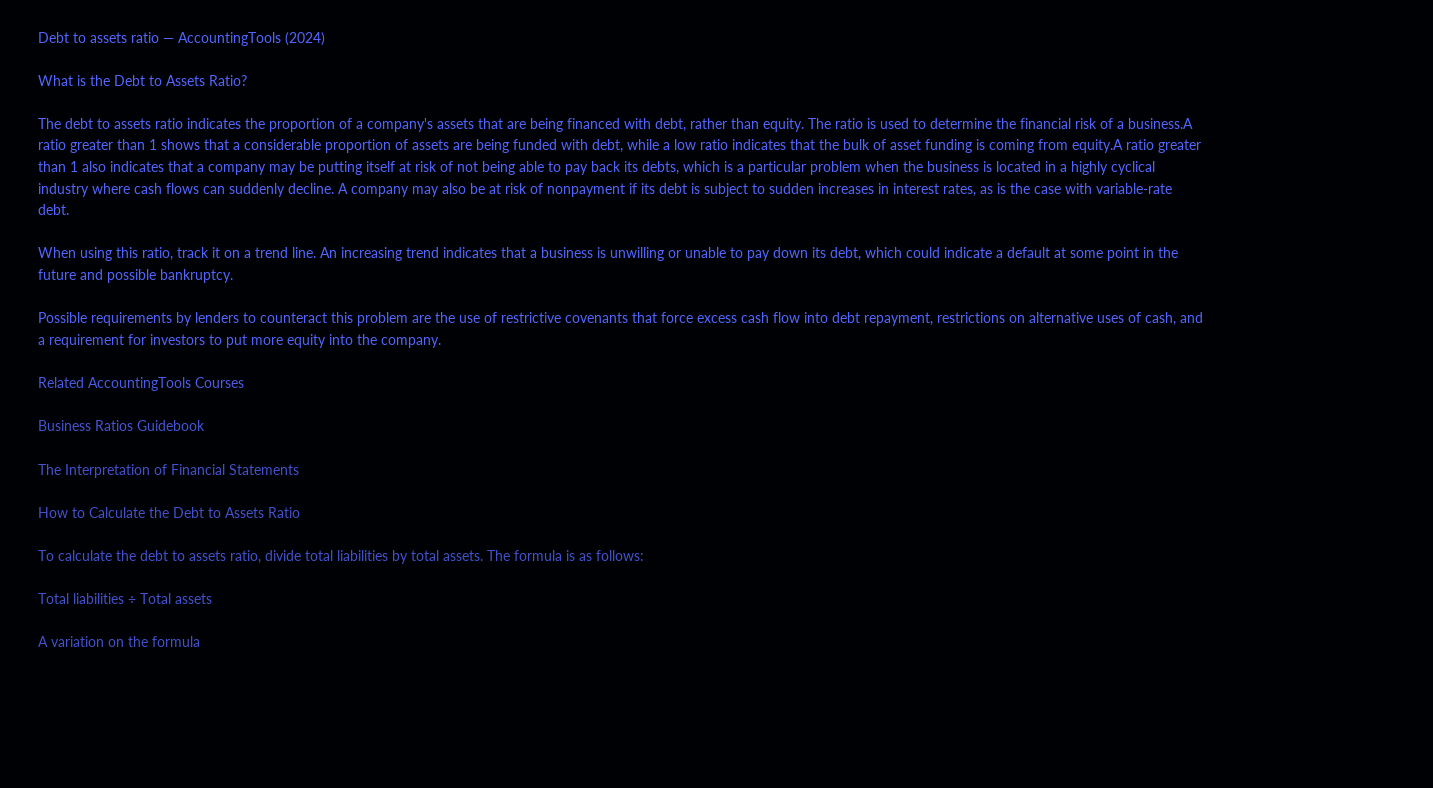Debt to assets ratio — AccountingTools (2024)

What is the Debt to Assets Ratio?

The debt to assets ratio indicates the proportion of a company's assets that are being financed with debt, rather than equity. The ratio is used to determine the financial risk of a business.A ratio greater than 1 shows that a considerable proportion of assets are being funded with debt, while a low ratio indicates that the bulk of asset funding is coming from equity.A ratio greater than 1 also indicates that a company may be putting itself at risk of not being able to pay back its debts, which is a particular problem when the business is located in a highly cyclical industry where cash flows can suddenly decline. A company may also be at risk of nonpayment if its debt is subject to sudden increases in interest rates, as is the case with variable-rate debt.

When using this ratio, track it on a trend line. An increasing trend indicates that a business is unwilling or unable to pay down its debt, which could indicate a default at some point in the future and possible bankruptcy.

Possible requirements by lenders to counteract this problem are the use of restrictive covenants that force excess cash flow into debt repayment, restrictions on alternative uses of cash, and a requirement for investors to put more equity into the company.

Related AccountingTools Courses

Business Ratios Guidebook

The Interpretation of Financial Statements

How to Calculate the Debt to Assets Ratio

To calculate the debt to assets ratio, divide total liabilities by total assets. The formula is as follows:

Total liabilities ÷ Total assets

A variation on the formula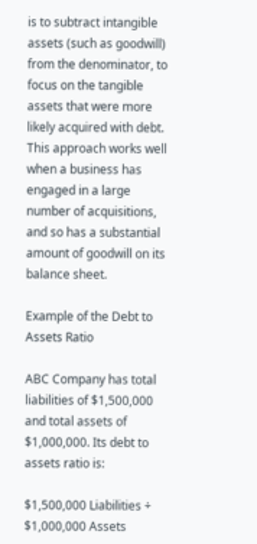is to subtract intangible assets (such as goodwill) from the denominator, to focus on the tangible assets that were more likely acquired with debt. This approach works well when a business has engaged in a large number of acquisitions, and so has a substantial amount of goodwill on its balance sheet.

Example of the Debt to Assets Ratio

ABC Company has total liabilities of $1,500,000 and total assets of $1,000,000. Its debt to assets ratio is:

$1,500,000 Liabilities ÷ $1,000,000 Assets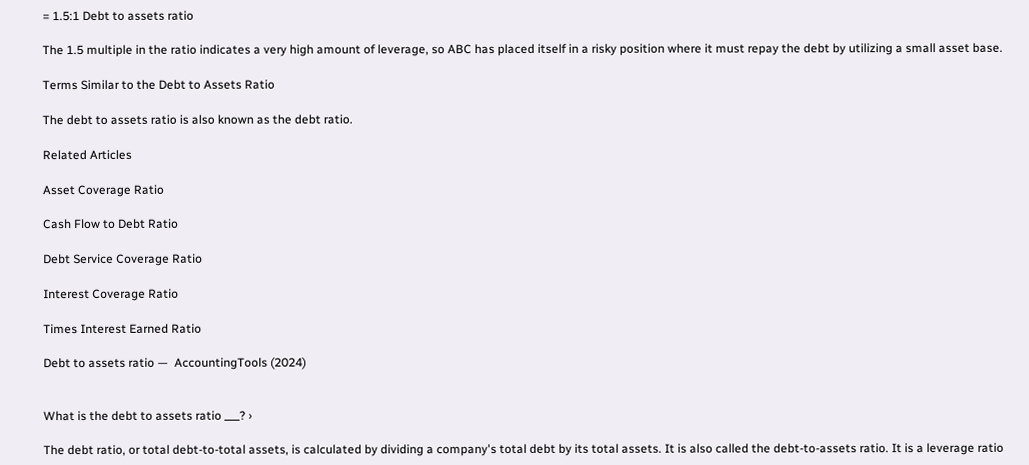= 1.5:1 Debt to assets ratio

The 1.5 multiple in the ratio indicates a very high amount of leverage, so ABC has placed itself in a risky position where it must repay the debt by utilizing a small asset base.

Terms Similar to the Debt to Assets Ratio

The debt to assets ratio is also known as the debt ratio.

Related Articles

Asset Coverage Ratio

Cash Flow to Debt Ratio

Debt Service Coverage Ratio

Interest Coverage Ratio

Times Interest Earned Ratio

Debt to assets ratio —  AccountingTools (2024)


What is the debt to assets ratio ___? ›

The debt ratio, or total debt-to-total assets, is calculated by dividing a company's total debt by its total assets. It is also called the debt-to-assets ratio. It is a leverage ratio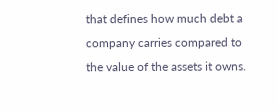that defines how much debt a company carries compared to the value of the assets it owns.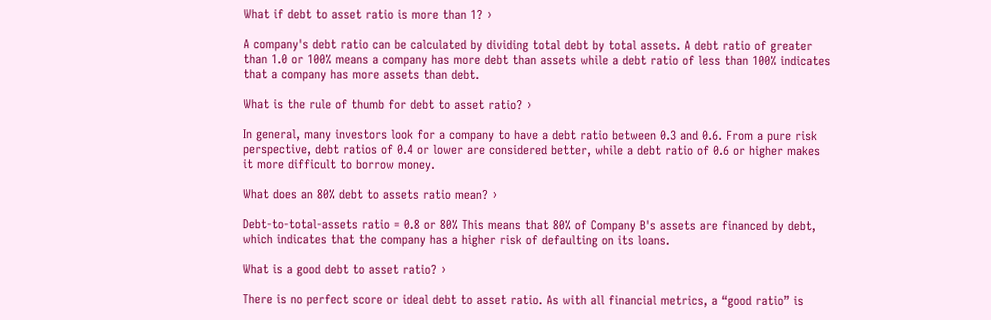What if debt to asset ratio is more than 1? ›

A company's debt ratio can be calculated by dividing total debt by total assets. A debt ratio of greater than 1.0 or 100% means a company has more debt than assets while a debt ratio of less than 100% indicates that a company has more assets than debt.

What is the rule of thumb for debt to asset ratio? ›

In general, many investors look for a company to have a debt ratio between 0.3 and 0.6. From a pure risk perspective, debt ratios of 0.4 or lower are considered better, while a debt ratio of 0.6 or higher makes it more difficult to borrow money.

What does an 80% debt to assets ratio mean? ›

Debt-to-total-assets ratio = 0.8 or 80% This means that 80% of Company B's assets are financed by debt, which indicates that the company has a higher risk of defaulting on its loans.

What is a good debt to asset ratio? ›

There is no perfect score or ideal debt to asset ratio. As with all financial metrics, a “good ratio” is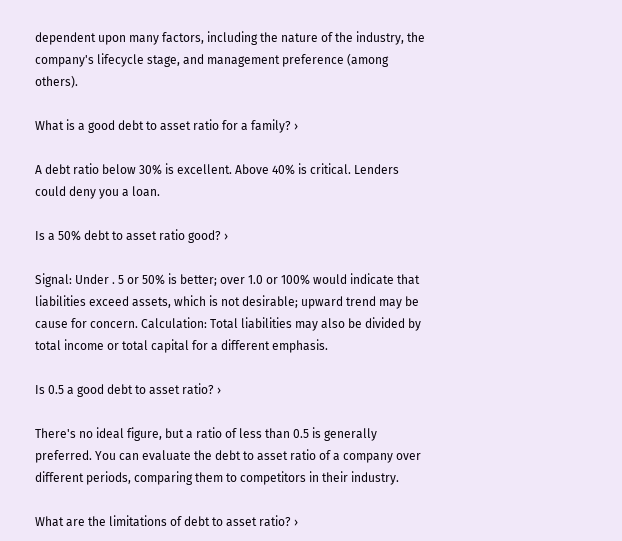dependent upon many factors, including the nature of the industry, the company's lifecycle stage, and management preference (among others).

What is a good debt to asset ratio for a family? ›

A debt ratio below 30% is excellent. Above 40% is critical. Lenders could deny you a loan.

Is a 50% debt to asset ratio good? ›

Signal: Under . 5 or 50% is better; over 1.0 or 100% would indicate that liabilities exceed assets, which is not desirable; upward trend may be cause for concern. Calculation: Total liabilities may also be divided by total income or total capital for a different emphasis.

Is 0.5 a good debt to asset ratio? ›

There's no ideal figure, but a ratio of less than 0.5 is generally preferred. You can evaluate the debt to asset ratio of a company over different periods, comparing them to competitors in their industry.

What are the limitations of debt to asset ratio? ›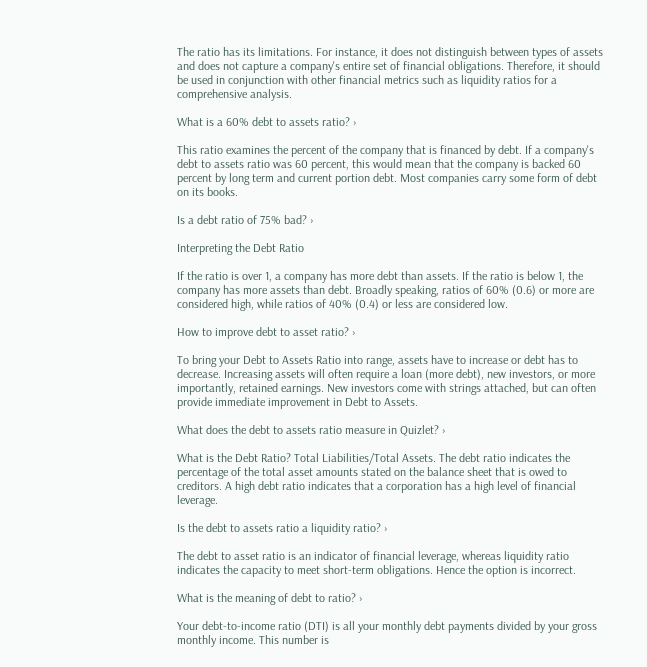The ratio has its limitations. For instance, it does not distinguish between types of assets and does not capture a company's entire set of financial obligations. Therefore, it should be used in conjunction with other financial metrics such as liquidity ratios for a comprehensive analysis.

What is a 60% debt to assets ratio? ›

This ratio examines the percent of the company that is financed by debt. If a company's debt to assets ratio was 60 percent, this would mean that the company is backed 60 percent by long term and current portion debt. Most companies carry some form of debt on its books.

Is a debt ratio of 75% bad? ›

Interpreting the Debt Ratio

If the ratio is over 1, a company has more debt than assets. If the ratio is below 1, the company has more assets than debt. Broadly speaking, ratios of 60% (0.6) or more are considered high, while ratios of 40% (0.4) or less are considered low.

How to improve debt to asset ratio? ›

To bring your Debt to Assets Ratio into range, assets have to increase or debt has to decrease. Increasing assets will often require a loan (more debt), new investors, or more importantly, retained earnings. New investors come with strings attached, but can often provide immediate improvement in Debt to Assets.

What does the debt to assets ratio measure in Quizlet? ›

What is the Debt Ratio? Total Liabilities/Total Assets. The debt ratio indicates the percentage of the total asset amounts stated on the balance sheet that is owed to creditors. A high debt ratio indicates that a corporation has a high level of financial leverage.

Is the debt to assets ratio a liquidity ratio? ›

The debt to asset ratio is an indicator of financial leverage, whereas liquidity ratio indicates the capacity to meet short-term obligations. Hence the option is incorrect.

What is the meaning of debt to ratio? ›

Your debt-to-income ratio (DTI) is all your monthly debt payments divided by your gross monthly income. This number is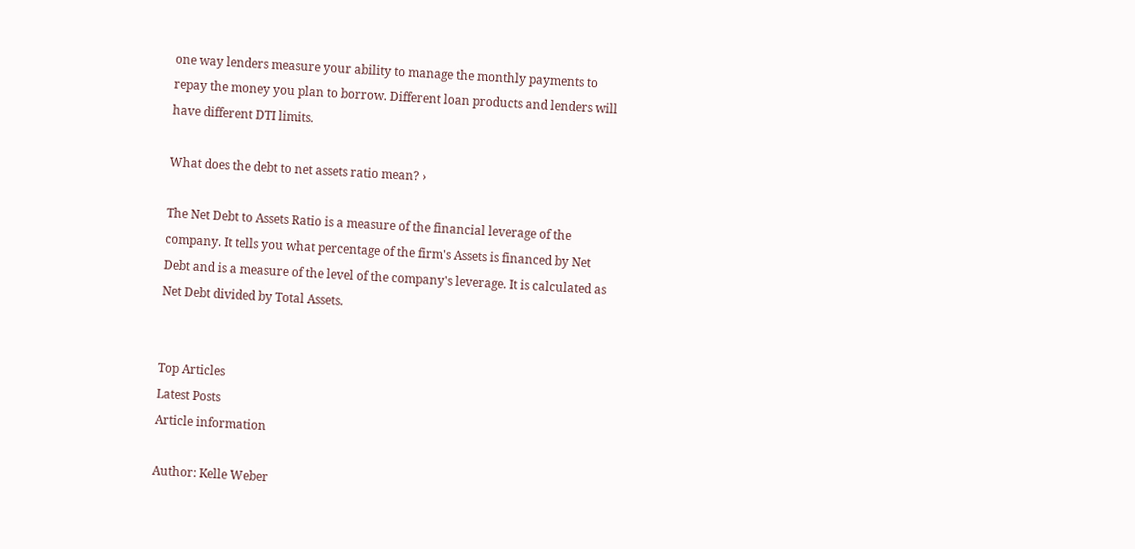one way lenders measure your ability to manage the monthly payments to repay the money you plan to borrow. Different loan products and lenders will have different DTI limits.

What does the debt to net assets ratio mean? ›

The Net Debt to Assets Ratio is a measure of the financial leverage of the company. It tells you what percentage of the firm's Assets is financed by Net Debt and is a measure of the level of the company's leverage. It is calculated as Net Debt divided by Total Assets.


Top Articles
Latest Posts
Article information

Author: Kelle Weber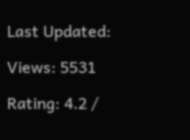Last Updated:

Views: 5531

Rating: 4.2 /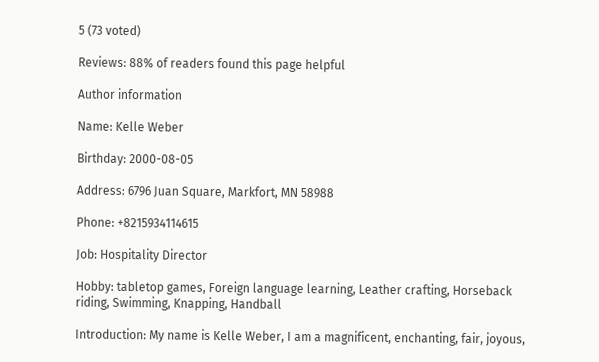5 (73 voted)

Reviews: 88% of readers found this page helpful

Author information

Name: Kelle Weber

Birthday: 2000-08-05

Address: 6796 Juan Square, Markfort, MN 58988

Phone: +8215934114615

Job: Hospitality Director

Hobby: tabletop games, Foreign language learning, Leather crafting, Horseback riding, Swimming, Knapping, Handball

Introduction: My name is Kelle Weber, I am a magnificent, enchanting, fair, joyous,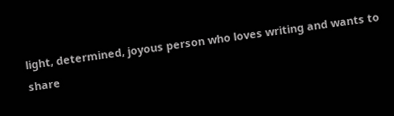light, determined, joyous person who loves writing and wants to share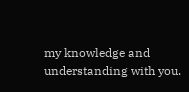my knowledge and understanding with you.